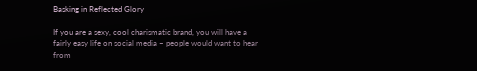Basking in Reflected Glory

If you are a sexy, cool charismatic brand, you will have a fairly easy life on social media – people would want to hear from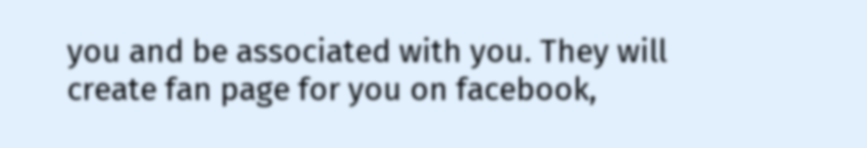you and be associated with you. They will create fan page for you on facebook,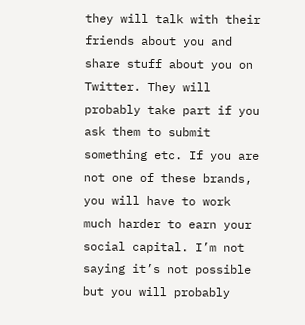they will talk with their friends about you and share stuff about you on Twitter. They will probably take part if you ask them to submit something etc. If you are not one of these brands, you will have to work much harder to earn your social capital. I’m not saying it’s not possible but you will probably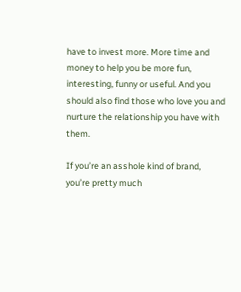have to invest more. More time and money to help you be more fun, interesting, funny or useful. And you should also find those who love you and nurture the relationship you have with them.

If you’re an asshole kind of brand, you’re pretty much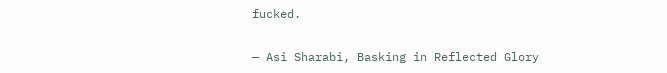fucked.

— Asi Sharabi, Basking in Reflected Glory